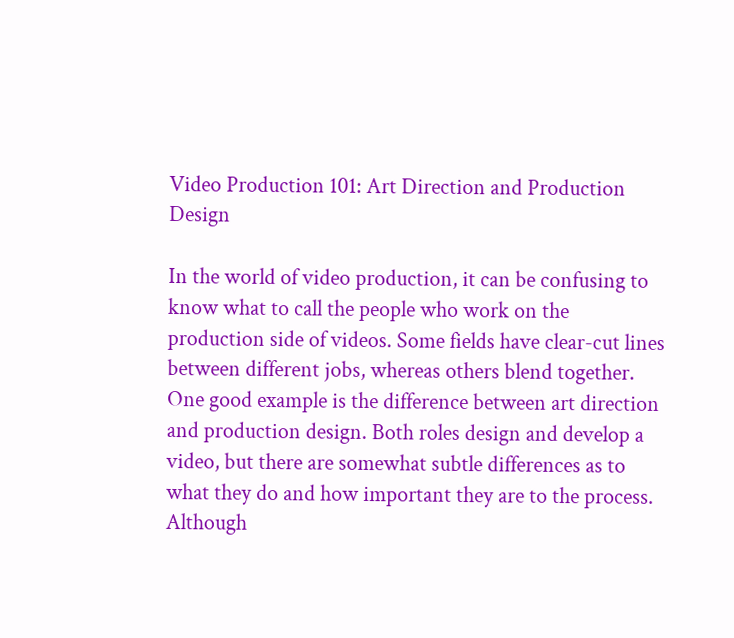Video Production 101: Art Direction and Production Design

In the world of video production, it can be confusing to know what to call the people who work on the production side of videos. Some fields have clear-cut lines between different jobs, whereas others blend together. One good example is the difference between art direction and production design. Both roles design and develop a video, but there are somewhat subtle differences as to what they do and how important they are to the process. Although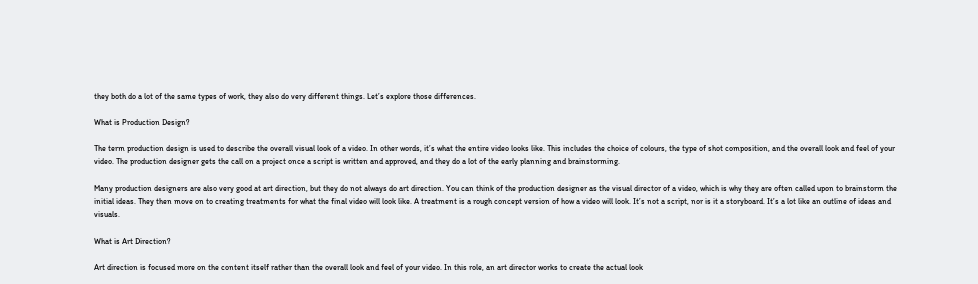they both do a lot of the same types of work, they also do very different things. Let’s explore those differences.

What is Production Design?

The term production design is used to describe the overall visual look of a video. In other words, it’s what the entire video looks like. This includes the choice of colours, the type of shot composition, and the overall look and feel of your video. The production designer gets the call on a project once a script is written and approved, and they do a lot of the early planning and brainstorming.

Many production designers are also very good at art direction, but they do not always do art direction. You can think of the production designer as the visual director of a video, which is why they are often called upon to brainstorm the initial ideas. They then move on to creating treatments for what the final video will look like. A treatment is a rough concept version of how a video will look. It’s not a script, nor is it a storyboard. It’s a lot like an outline of ideas and visuals.

What is Art Direction?

Art direction is focused more on the content itself rather than the overall look and feel of your video. In this role, an art director works to create the actual look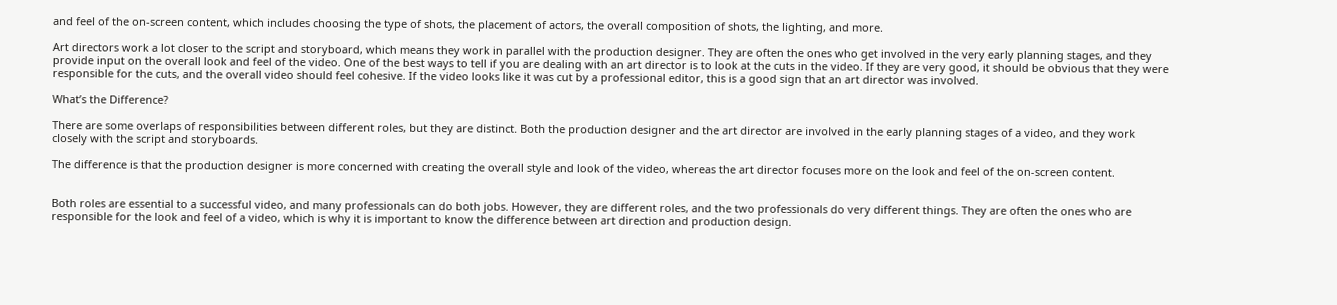and feel of the on-screen content, which includes choosing the type of shots, the placement of actors, the overall composition of shots, the lighting, and more.

Art directors work a lot closer to the script and storyboard, which means they work in parallel with the production designer. They are often the ones who get involved in the very early planning stages, and they provide input on the overall look and feel of the video. One of the best ways to tell if you are dealing with an art director is to look at the cuts in the video. If they are very good, it should be obvious that they were responsible for the cuts, and the overall video should feel cohesive. If the video looks like it was cut by a professional editor, this is a good sign that an art director was involved.

What’s the Difference?

There are some overlaps of responsibilities between different roles, but they are distinct. Both the production designer and the art director are involved in the early planning stages of a video, and they work closely with the script and storyboards.

The difference is that the production designer is more concerned with creating the overall style and look of the video, whereas the art director focuses more on the look and feel of the on-screen content.


Both roles are essential to a successful video, and many professionals can do both jobs. However, they are different roles, and the two professionals do very different things. They are often the ones who are responsible for the look and feel of a video, which is why it is important to know the difference between art direction and production design.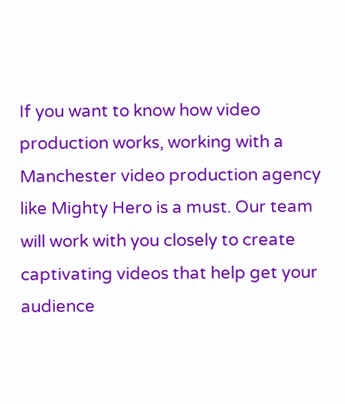If you want to know how video production works, working with a Manchester video production agency like Mighty Hero is a must. Our team will work with you closely to create captivating videos that help get your audience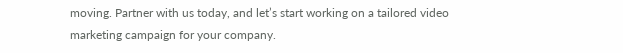moving. Partner with us today, and let’s start working on a tailored video marketing campaign for your company.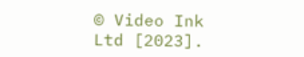© Video Ink Ltd [2023].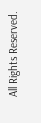All Rights Reserved.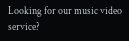Looking for our music video service?